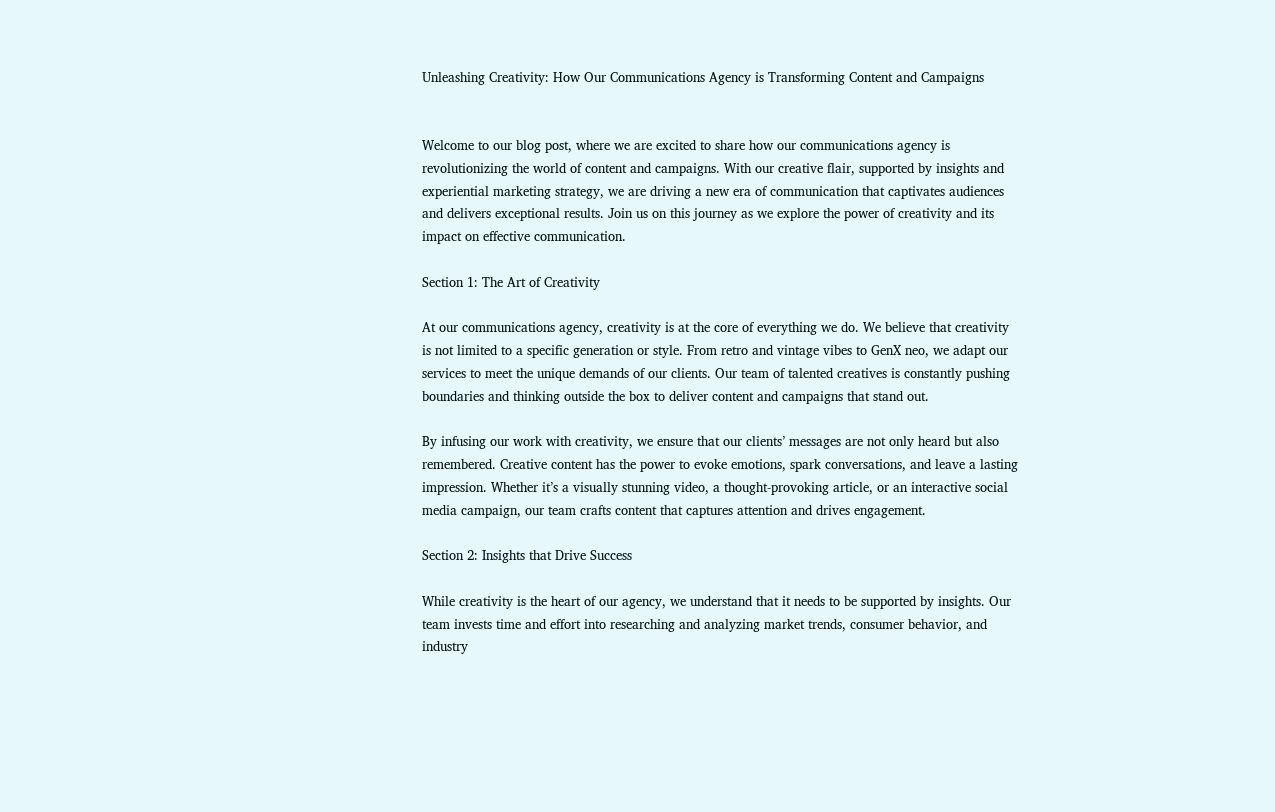Unleashing Creativity: How Our Communications Agency is Transforming Content and Campaigns


Welcome to our blog post, where we are excited to share how our communications agency is revolutionizing the world of content and campaigns. With our creative flair, supported by insights and experiential marketing strategy, we are driving a new era of communication that captivates audiences and delivers exceptional results. Join us on this journey as we explore the power of creativity and its impact on effective communication.

Section 1: The Art of Creativity

At our communications agency, creativity is at the core of everything we do. We believe that creativity is not limited to a specific generation or style. From retro and vintage vibes to GenX neo, we adapt our services to meet the unique demands of our clients. Our team of talented creatives is constantly pushing boundaries and thinking outside the box to deliver content and campaigns that stand out.

By infusing our work with creativity, we ensure that our clients’ messages are not only heard but also remembered. Creative content has the power to evoke emotions, spark conversations, and leave a lasting impression. Whether it’s a visually stunning video, a thought-provoking article, or an interactive social media campaign, our team crafts content that captures attention and drives engagement.

Section 2: Insights that Drive Success

While creativity is the heart of our agency, we understand that it needs to be supported by insights. Our team invests time and effort into researching and analyzing market trends, consumer behavior, and industry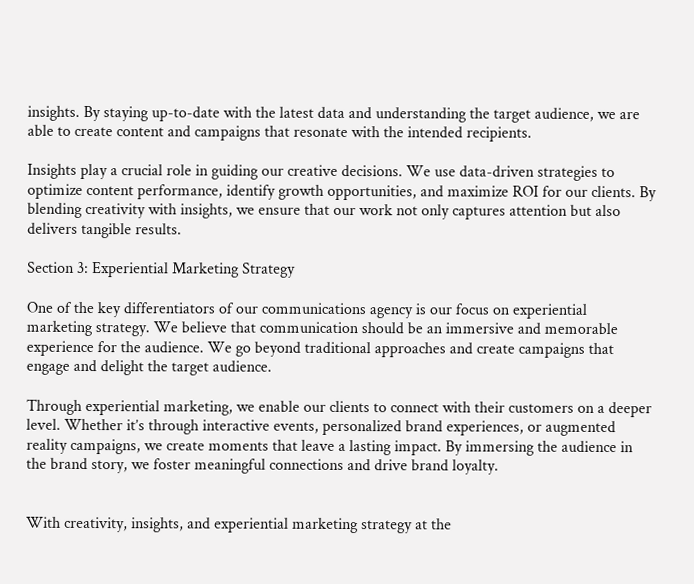insights. By staying up-to-date with the latest data and understanding the target audience, we are able to create content and campaigns that resonate with the intended recipients.

Insights play a crucial role in guiding our creative decisions. We use data-driven strategies to optimize content performance, identify growth opportunities, and maximize ROI for our clients. By blending creativity with insights, we ensure that our work not only captures attention but also delivers tangible results.

Section 3: Experiential Marketing Strategy

One of the key differentiators of our communications agency is our focus on experiential marketing strategy. We believe that communication should be an immersive and memorable experience for the audience. We go beyond traditional approaches and create campaigns that engage and delight the target audience.

Through experiential marketing, we enable our clients to connect with their customers on a deeper level. Whether it’s through interactive events, personalized brand experiences, or augmented reality campaigns, we create moments that leave a lasting impact. By immersing the audience in the brand story, we foster meaningful connections and drive brand loyalty.


With creativity, insights, and experiential marketing strategy at the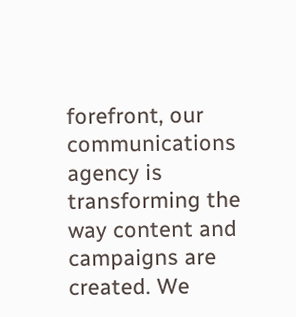forefront, our communications agency is transforming the way content and campaigns are created. We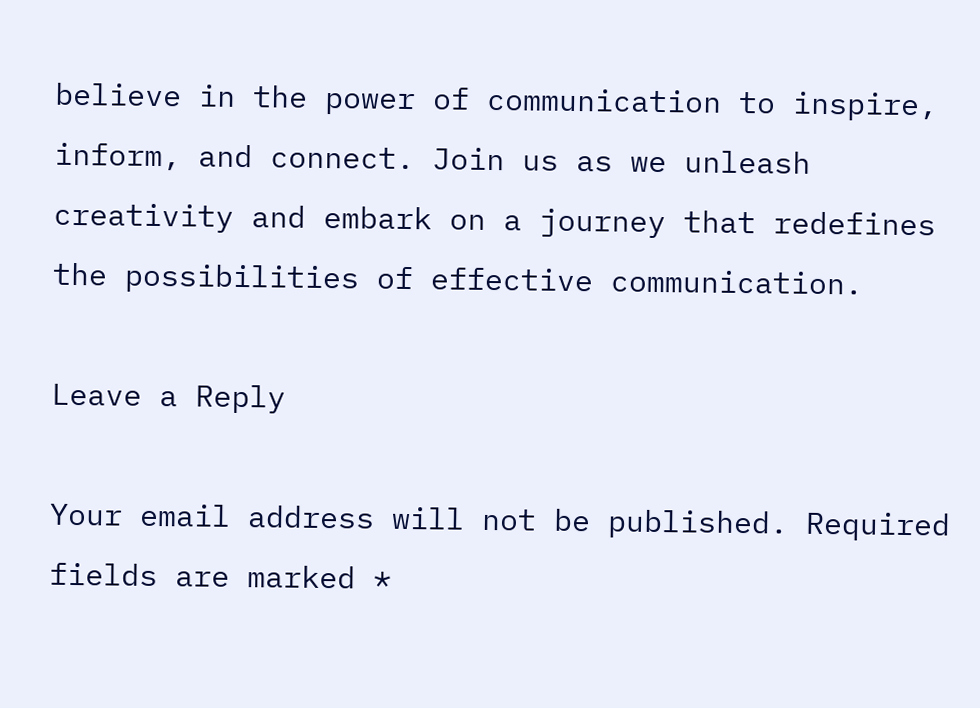believe in the power of communication to inspire, inform, and connect. Join us as we unleash creativity and embark on a journey that redefines the possibilities of effective communication.

Leave a Reply

Your email address will not be published. Required fields are marked *